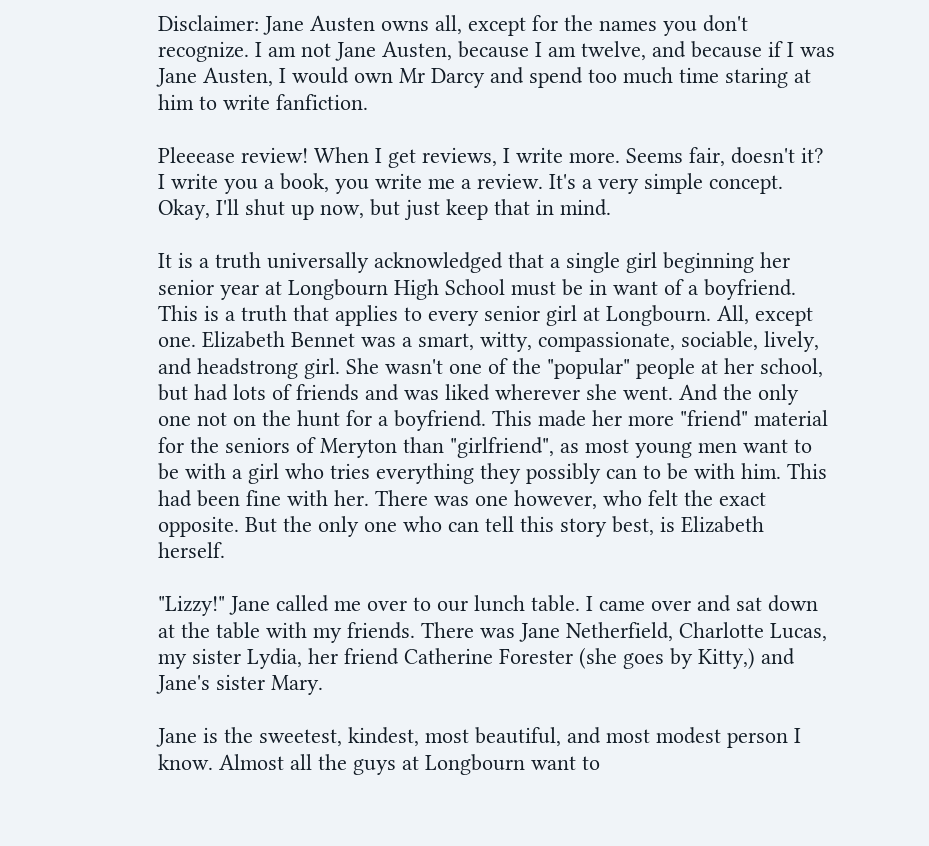Disclaimer: Jane Austen owns all, except for the names you don't recognize. I am not Jane Austen, because I am twelve, and because if I was Jane Austen, I would own Mr Darcy and spend too much time staring at him to write fanfiction.

Pleeease review! When I get reviews, I write more. Seems fair, doesn't it? I write you a book, you write me a review. It's a very simple concept. Okay, I'll shut up now, but just keep that in mind.

It is a truth universally acknowledged that a single girl beginning her senior year at Longbourn High School must be in want of a boyfriend. This is a truth that applies to every senior girl at Longbourn. All, except one. Elizabeth Bennet was a smart, witty, compassionate, sociable, lively, and headstrong girl. She wasn't one of the "popular" people at her school, but had lots of friends and was liked wherever she went. And the only one not on the hunt for a boyfriend. This made her more "friend" material for the seniors of Meryton than "girlfriend", as most young men want to be with a girl who tries everything they possibly can to be with him. This had been fine with her. There was one however, who felt the exact opposite. But the only one who can tell this story best, is Elizabeth herself.

"Lizzy!" Jane called me over to our lunch table. I came over and sat down at the table with my friends. There was Jane Netherfield, Charlotte Lucas, my sister Lydia, her friend Catherine Forester (she goes by Kitty,) and Jane's sister Mary.

Jane is the sweetest, kindest, most beautiful, and most modest person I know. Almost all the guys at Longbourn want to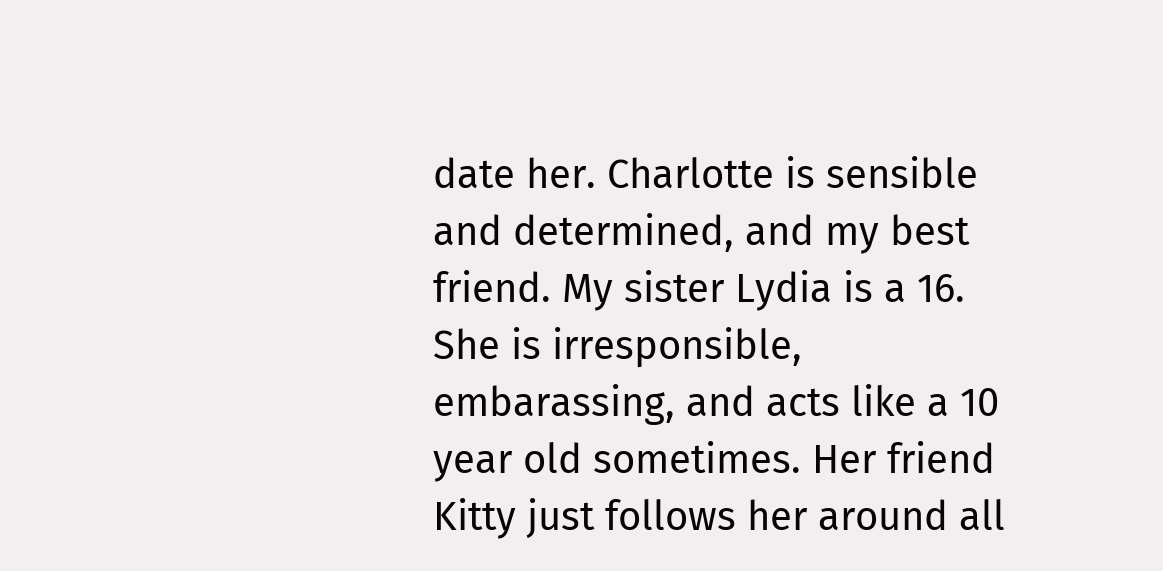date her. Charlotte is sensible and determined, and my best friend. My sister Lydia is a 16. She is irresponsible, embarassing, and acts like a 10 year old sometimes. Her friend Kitty just follows her around all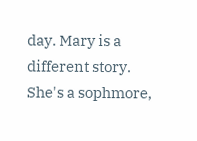day. Mary is a different story. She's a sophmore,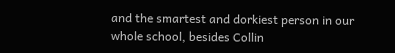and the smartest and dorkiest person in our whole school, besides Collin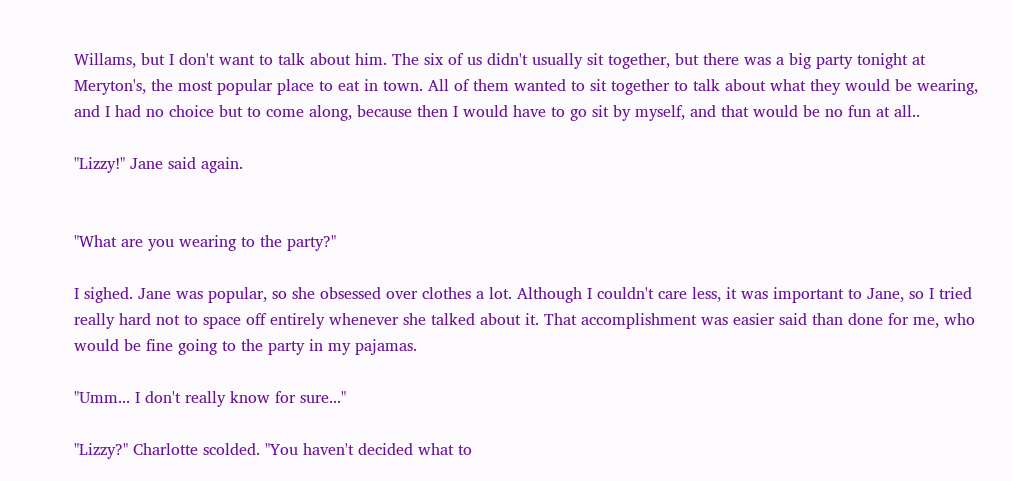Willams, but I don't want to talk about him. The six of us didn't usually sit together, but there was a big party tonight at Meryton's, the most popular place to eat in town. All of them wanted to sit together to talk about what they would be wearing, and I had no choice but to come along, because then I would have to go sit by myself, and that would be no fun at all..

"Lizzy!" Jane said again.


"What are you wearing to the party?"

I sighed. Jane was popular, so she obsessed over clothes a lot. Although I couldn't care less, it was important to Jane, so I tried really hard not to space off entirely whenever she talked about it. That accomplishment was easier said than done for me, who would be fine going to the party in my pajamas.

"Umm... I don't really know for sure..."

"Lizzy?" Charlotte scolded. "You haven't decided what to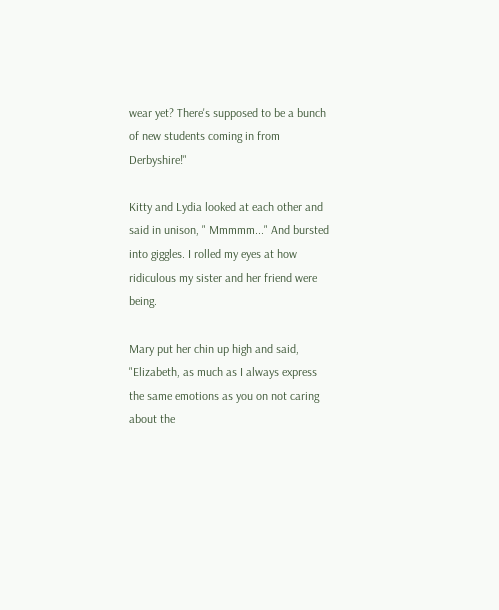wear yet? There's supposed to be a bunch of new students coming in from Derbyshire!"

Kitty and Lydia looked at each other and said in unison, " Mmmmm..." And bursted into giggles. I rolled my eyes at how ridiculous my sister and her friend were being.

Mary put her chin up high and said, "Elizabeth, as much as I always express the same emotions as you on not caring about the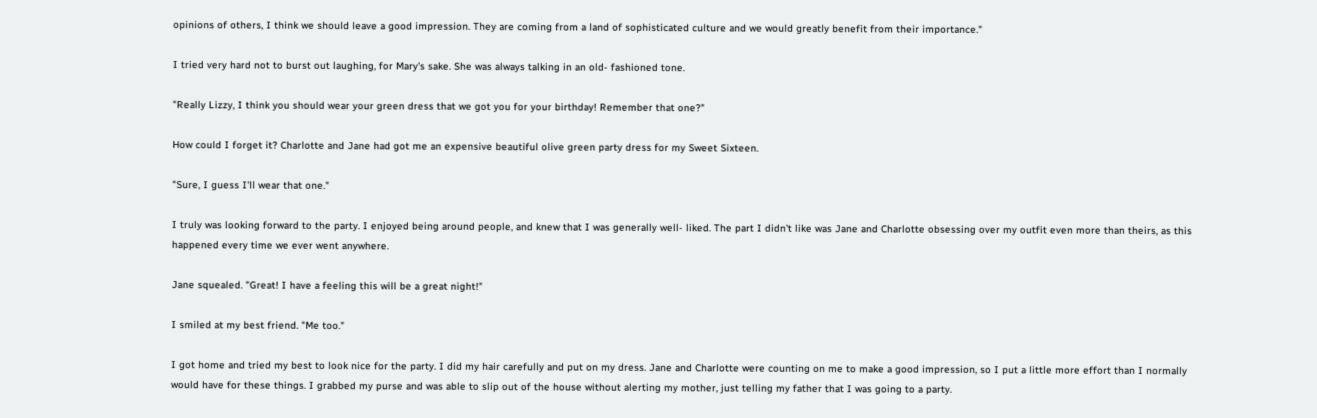opinions of others, I think we should leave a good impression. They are coming from a land of sophisticated culture and we would greatly benefit from their importance."

I tried very hard not to burst out laughing, for Mary's sake. She was always talking in an old- fashioned tone.

"Really Lizzy, I think you should wear your green dress that we got you for your birthday! Remember that one?"

How could I forget it? Charlotte and Jane had got me an expensive beautiful olive green party dress for my Sweet Sixteen.

"Sure, I guess I'll wear that one."

I truly was looking forward to the party. I enjoyed being around people, and knew that I was generally well- liked. The part I didn't like was Jane and Charlotte obsessing over my outfit even more than theirs, as this happened every time we ever went anywhere.

Jane squealed. "Great! I have a feeling this will be a great night!"

I smiled at my best friend. "Me too."

I got home and tried my best to look nice for the party. I did my hair carefully and put on my dress. Jane and Charlotte were counting on me to make a good impression, so I put a little more effort than I normally would have for these things. I grabbed my purse and was able to slip out of the house without alerting my mother, just telling my father that I was going to a party.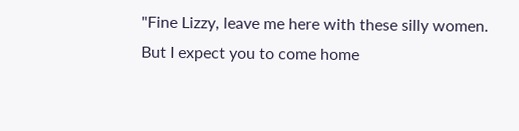"Fine Lizzy, leave me here with these silly women. But I expect you to come home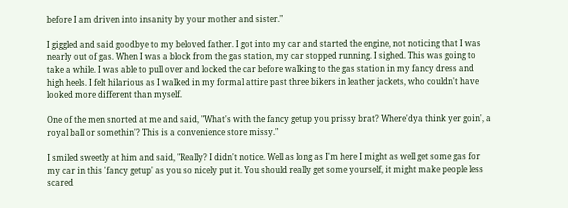before I am driven into insanity by your mother and sister."

I giggled and said goodbye to my beloved father. I got into my car and started the engine, not noticing that I was nearly out of gas. When I was a block from the gas station, my car stopped running. I sighed. This was going to take a while. I was able to pull over and locked the car before walking to the gas station in my fancy dress and high heels. I felt hilarious as I walked in my formal attire past three bikers in leather jackets, who couldn't have looked more different than myself.

One of the men snorted at me and said, "What's with the fancy getup you prissy brat? Where'dya think yer goin', a royal ball or somethin'? This is a convenience store missy."

I smiled sweetly at him and said, "Really? I didn't notice. Well as long as I'm here I might as well get some gas for my car in this 'fancy getup' as you so nicely put it. You should really get some yourself, it might make people less scared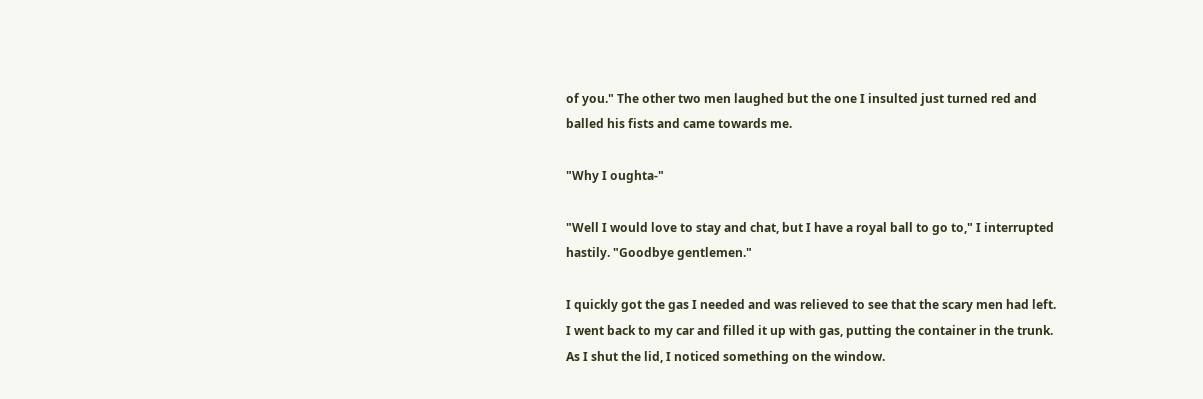of you." The other two men laughed but the one I insulted just turned red and balled his fists and came towards me.

"Why I oughta-"

"Well I would love to stay and chat, but I have a royal ball to go to," I interrupted hastily. "Goodbye gentlemen."

I quickly got the gas I needed and was relieved to see that the scary men had left. I went back to my car and filled it up with gas, putting the container in the trunk. As I shut the lid, I noticed something on the window.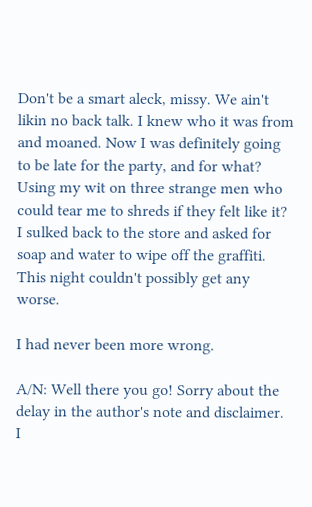Don't be a smart aleck, missy. We ain't likin no back talk. I knew who it was from and moaned. Now I was definitely going to be late for the party, and for what? Using my wit on three strange men who could tear me to shreds if they felt like it? I sulked back to the store and asked for soap and water to wipe off the graffiti. This night couldn't possibly get any worse.

I had never been more wrong.

A/N: Well there you go! Sorry about the delay in the author's note and disclaimer. I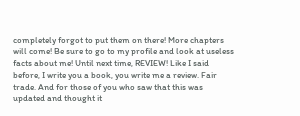completely forgot to put them on there! More chapters will come! Be sure to go to my profile and look at useless facts about me! Until next time, REVIEW! Like I said before, I write you a book, you write me a review. Fair trade. And for those of you who saw that this was updated and thought it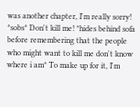was another chapter, I'm really sorry! *sobs* Don't kill me! *hides behind sofa before remembering that the people who might want to kill me don't know where i am* To make up for it, I'm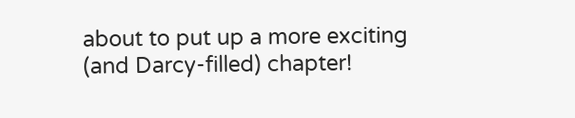about to put up a more exciting (and Darcy-filled) chapter!